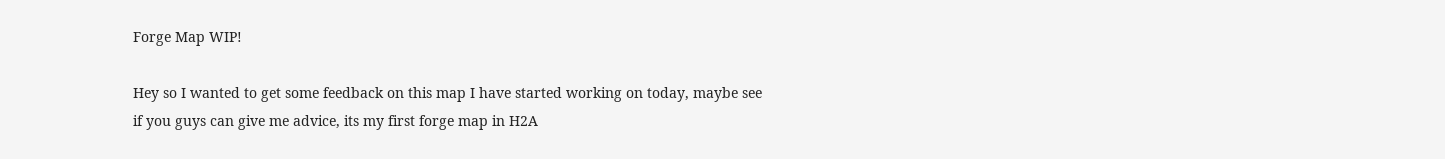Forge Map WIP!

Hey so I wanted to get some feedback on this map I have started working on today, maybe see if you guys can give me advice, its my first forge map in H2A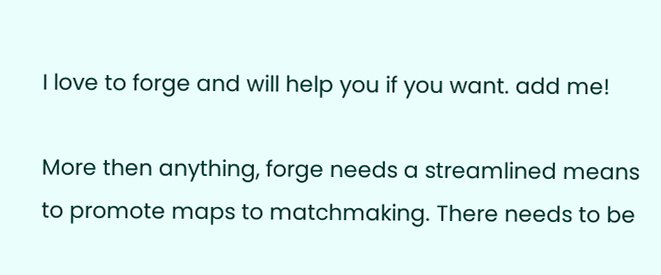I love to forge and will help you if you want. add me!

More then anything, forge needs a streamlined means to promote maps to matchmaking. There needs to be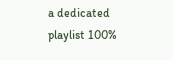a dedicated playlist 100%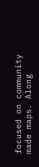focused on community made maps. Along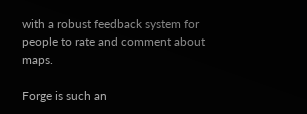with a robust feedback system for people to rate and comment about maps.

Forge is such an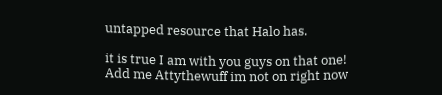untapped resource that Halo has.

it is true I am with you guys on that one! Add me Attythewuff im not on right now